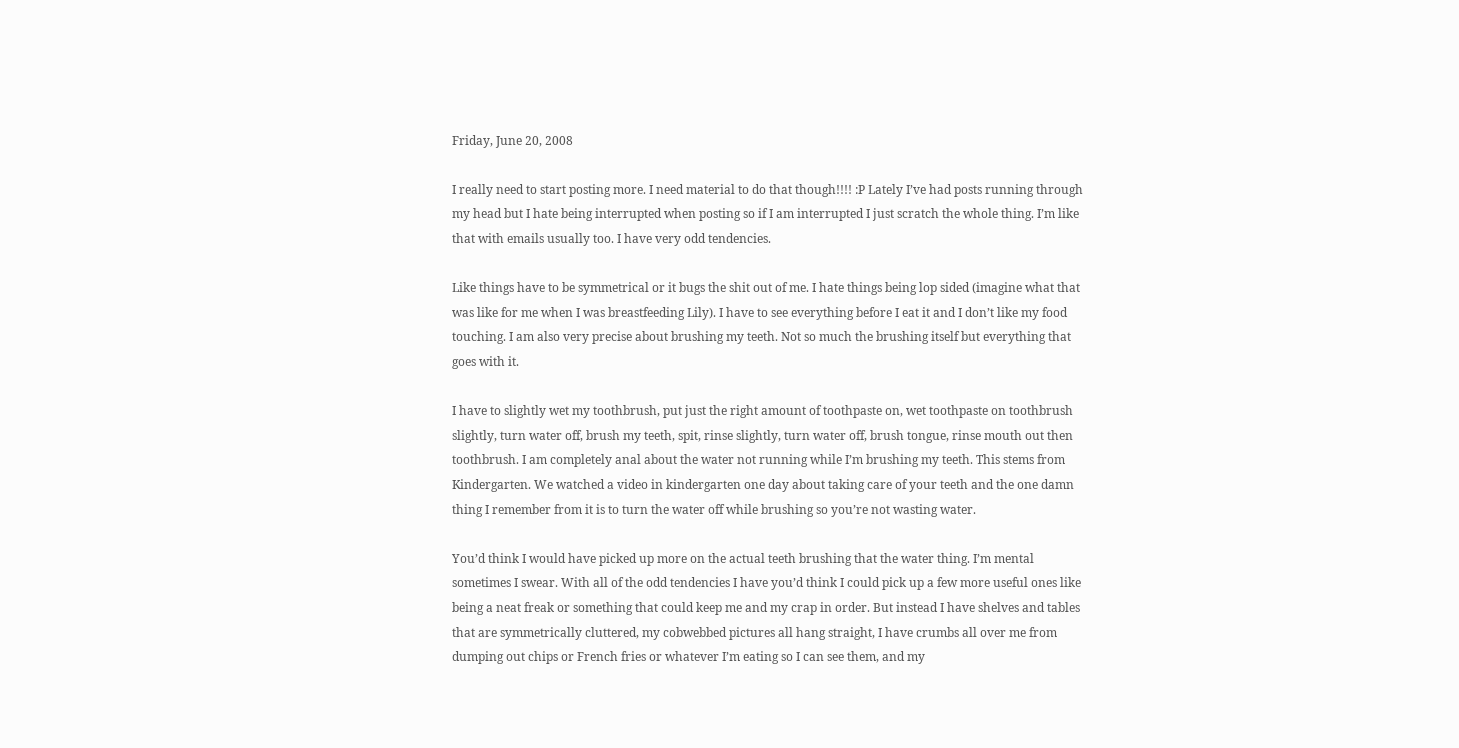Friday, June 20, 2008

I really need to start posting more. I need material to do that though!!!! :P Lately I’ve had posts running through my head but I hate being interrupted when posting so if I am interrupted I just scratch the whole thing. I’m like that with emails usually too. I have very odd tendencies.

Like things have to be symmetrical or it bugs the shit out of me. I hate things being lop sided (imagine what that was like for me when I was breastfeeding Lily). I have to see everything before I eat it and I don’t like my food touching. I am also very precise about brushing my teeth. Not so much the brushing itself but everything that goes with it.

I have to slightly wet my toothbrush, put just the right amount of toothpaste on, wet toothpaste on toothbrush slightly, turn water off, brush my teeth, spit, rinse slightly, turn water off, brush tongue, rinse mouth out then toothbrush. I am completely anal about the water not running while I’m brushing my teeth. This stems from Kindergarten. We watched a video in kindergarten one day about taking care of your teeth and the one damn thing I remember from it is to turn the water off while brushing so you’re not wasting water.

You’d think I would have picked up more on the actual teeth brushing that the water thing. I’m mental sometimes I swear. With all of the odd tendencies I have you’d think I could pick up a few more useful ones like being a neat freak or something that could keep me and my crap in order. But instead I have shelves and tables that are symmetrically cluttered, my cobwebbed pictures all hang straight, I have crumbs all over me from dumping out chips or French fries or whatever I’m eating so I can see them, and my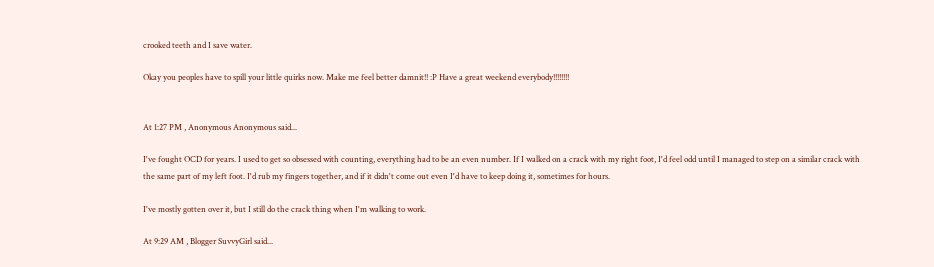crooked teeth and I save water.

Okay you peoples have to spill your little quirks now. Make me feel better damnit!! :P Have a great weekend everybody!!!!!!!!


At 1:27 PM , Anonymous Anonymous said...

I've fought OCD for years. I used to get so obsessed with counting, everything had to be an even number. If I walked on a crack with my right foot, I'd feel odd until I managed to step on a similar crack with the same part of my left foot. I'd rub my fingers together, and if it didn't come out even I'd have to keep doing it, sometimes for hours.

I've mostly gotten over it, but I still do the crack thing when I'm walking to work.

At 9:29 AM , Blogger SuvvyGirl said...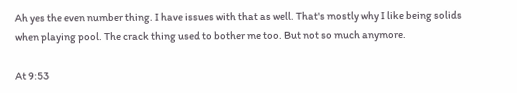Ah yes the even number thing. I have issues with that as well. That's mostly why I like being solids when playing pool. The crack thing used to bother me too. But not so much anymore.

At 9:53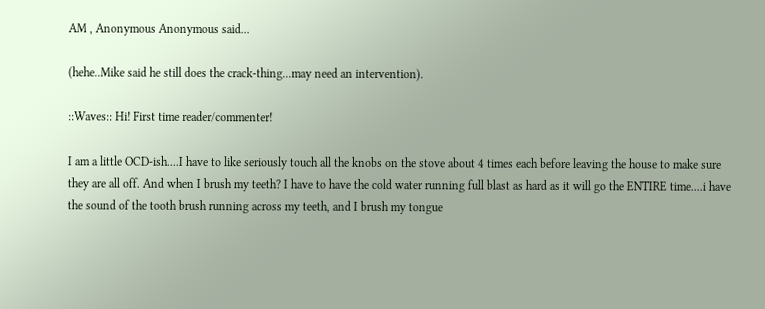AM , Anonymous Anonymous said...

(hehe..Mike said he still does the crack-thing...may need an intervention).

::Waves:: Hi! First time reader/commenter!

I am a little OCD-ish....I have to like seriously touch all the knobs on the stove about 4 times each before leaving the house to make sure they are all off. And when I brush my teeth? I have to have the cold water running full blast as hard as it will go the ENTIRE time....i have the sound of the tooth brush running across my teeth, and I brush my tongue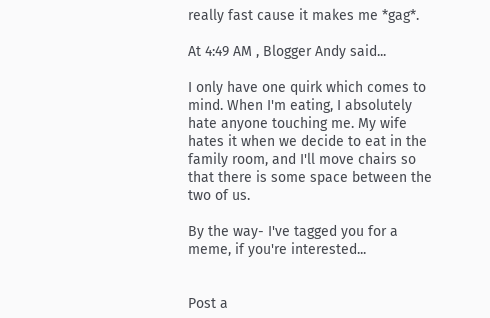really fast cause it makes me *gag*.

At 4:49 AM , Blogger Andy said...

I only have one quirk which comes to mind. When I'm eating, I absolutely hate anyone touching me. My wife hates it when we decide to eat in the family room, and I'll move chairs so that there is some space between the two of us.

By the way- I've tagged you for a meme, if you're interested...


Post a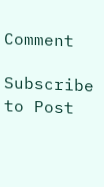Comment

Subscribe to Post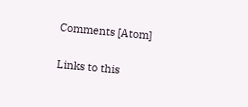Comments [Atom]

Links to this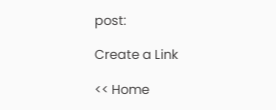post:

Create a Link

<< Home